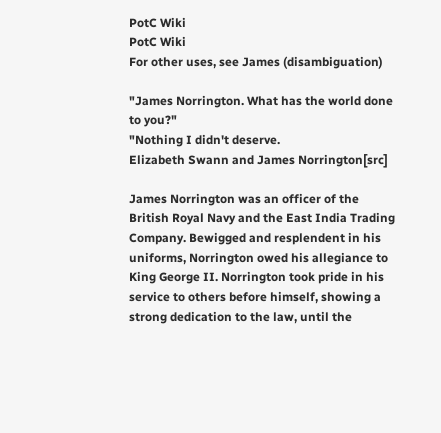PotC Wiki
PotC Wiki
For other uses, see James (disambiguation)

"James Norrington. What has the world done to you?"
"Nothing I didn't deserve.
Elizabeth Swann and James Norrington[src]

James Norrington was an officer of the British Royal Navy and the East India Trading Company. Bewigged and resplendent in his uniforms, Norrington owed his allegiance to King George II. Norrington took pride in his service to others before himself, showing a strong dedication to the law, until the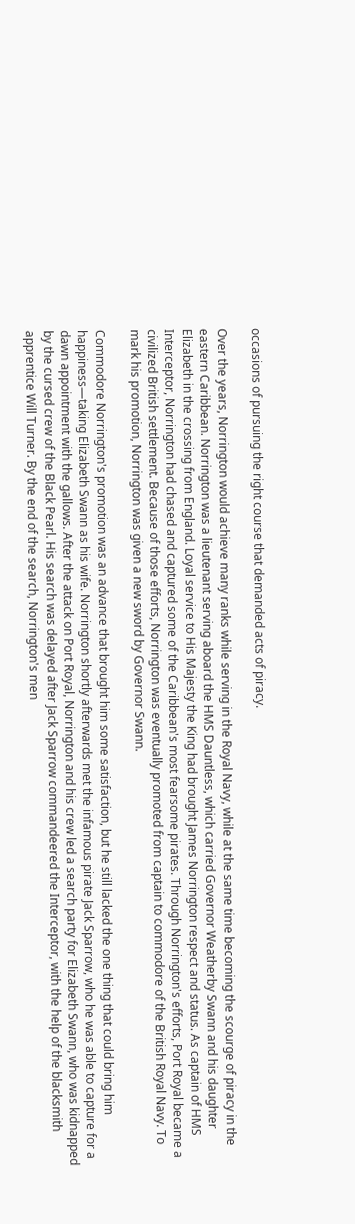occasions of pursuing the right course that demanded acts of piracy.

Over the years, Norrington would achieve many ranks while serving in the Royal Navy, while at the same time becoming the scourge of piracy in the eastern Caribbean. Norrington was a lieutenant serving aboard the HMS Dauntless, which carried Governor Weatherby Swann and his daughter Elizabeth in the crossing from England. Loyal service to His Majesty the King had brought James Norrington respect and status. As captain of HMS Interceptor, Norrington had chased and captured some of the Caribbean's most fearsome pirates. Through Norrington's efforts, Port Royal became a civilized British settlement. Because of those efforts, Norrington was eventually promoted from captain to commodore of the British Royal Navy. To mark his promotion, Norrington was given a new sword by Governor Swann.

Commodore Norrington's promotion was an advance that brought him some satisfaction, but he still lacked the one thing that could bring him happiness—taking Elizabeth Swann as his wife. Norrington shortly afterwards met the infamous pirate Jack Sparrow, who he was able to capture for a dawn appointment with the gallows. After the attack on Port Royal, Norrington and his crew led a search party for Elizabeth Swann, who was kidnapped by the cursed crew of the Black Pearl. His search was delayed after Jack Sparrow commandeered the Interceptor, with the help of the blacksmith apprentice Will Turner. By the end of the search, Norrington's men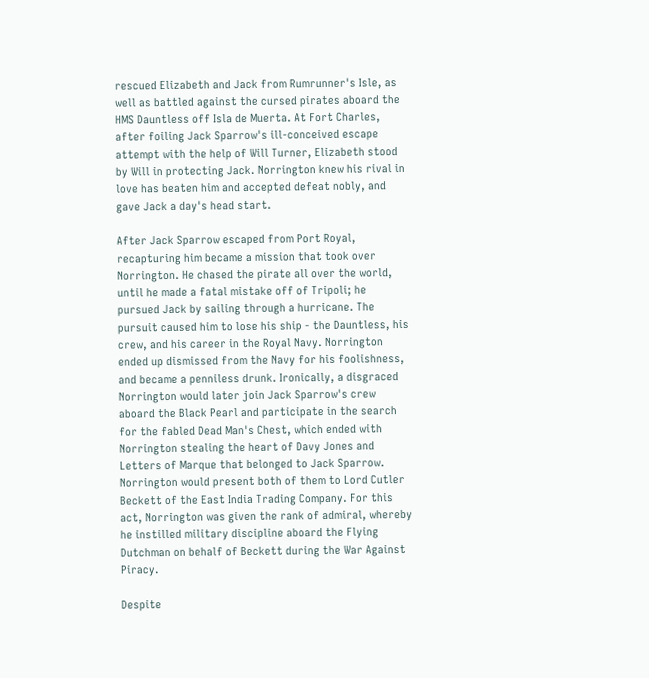rescued Elizabeth and Jack from Rumrunner's Isle, as well as battled against the cursed pirates aboard the HMS Dauntless off Isla de Muerta. At Fort Charles, after foiling Jack Sparrow's ill-conceived escape attempt with the help of Will Turner, Elizabeth stood by Will in protecting Jack. Norrington knew his rival in love has beaten him and accepted defeat nobly, and gave Jack a day's head start.

After Jack Sparrow escaped from Port Royal, recapturing him became a mission that took over Norrington. He chased the pirate all over the world, until he made a fatal mistake off of Tripoli; he pursued Jack by sailing through a hurricane. The pursuit caused him to lose his ship - the Dauntless, his crew, and his career in the Royal Navy. Norrington ended up dismissed from the Navy for his foolishness, and became a penniless drunk. Ironically, a disgraced Norrington would later join Jack Sparrow's crew aboard the Black Pearl and participate in the search for the fabled Dead Man's Chest, which ended with Norrington stealing the heart of Davy Jones and Letters of Marque that belonged to Jack Sparrow. Norrington would present both of them to Lord Cutler Beckett of the East India Trading Company. For this act, Norrington was given the rank of admiral, whereby he instilled military discipline aboard the Flying Dutchman on behalf of Beckett during the War Against Piracy.

Despite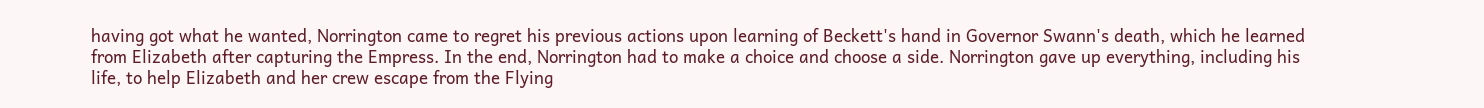having got what he wanted, Norrington came to regret his previous actions upon learning of Beckett's hand in Governor Swann's death, which he learned from Elizabeth after capturing the Empress. In the end, Norrington had to make a choice and choose a side. Norrington gave up everything, including his life, to help Elizabeth and her crew escape from the Flying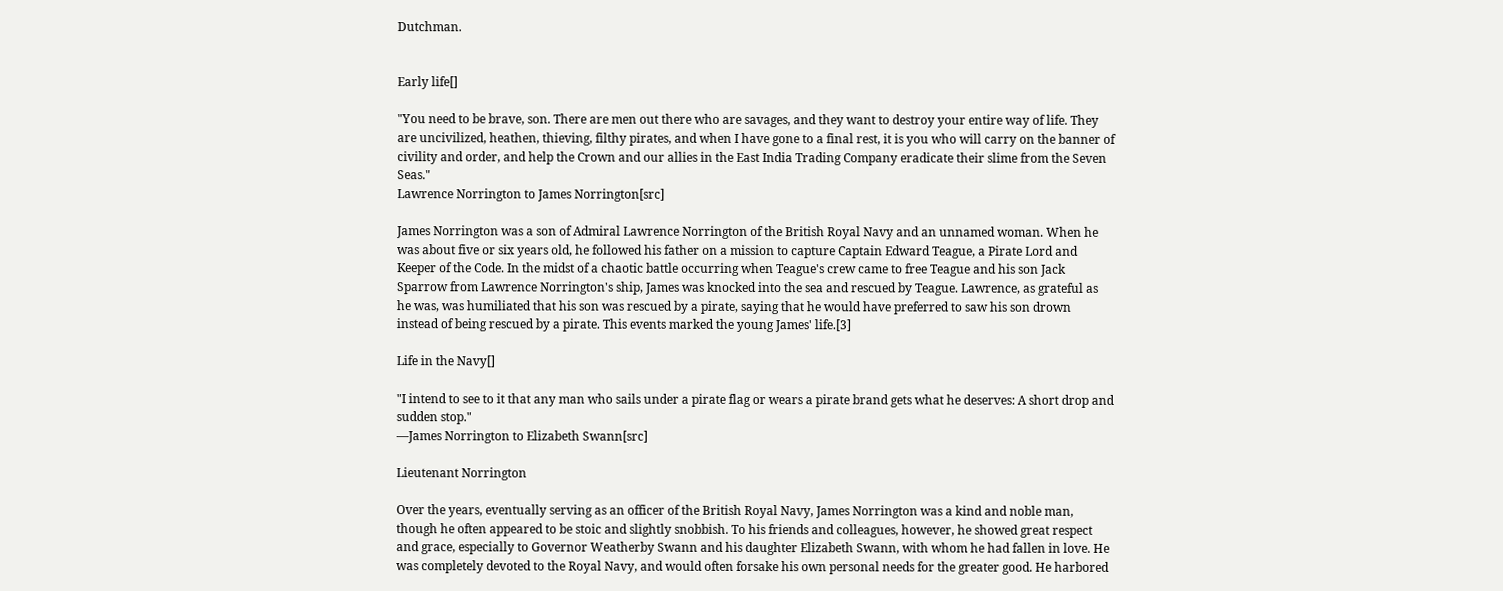Dutchman.


Early life[]

"You need to be brave, son. There are men out there who are savages, and they want to destroy your entire way of life. They are uncivilized, heathen, thieving, filthy pirates, and when I have gone to a final rest, it is you who will carry on the banner of civility and order, and help the Crown and our allies in the East India Trading Company eradicate their slime from the Seven Seas."
Lawrence Norrington to James Norrington[src]

James Norrington was a son of Admiral Lawrence Norrington of the British Royal Navy and an unnamed woman. When he was about five or six years old, he followed his father on a mission to capture Captain Edward Teague, a Pirate Lord and Keeper of the Code. In the midst of a chaotic battle occurring when Teague's crew came to free Teague and his son Jack Sparrow from Lawrence Norrington's ship, James was knocked into the sea and rescued by Teague. Lawrence, as grateful as he was, was humiliated that his son was rescued by a pirate, saying that he would have preferred to saw his son drown instead of being rescued by a pirate. This events marked the young James' life.[3]

Life in the Navy[]

"I intend to see to it that any man who sails under a pirate flag or wears a pirate brand gets what he deserves: A short drop and sudden stop."
―James Norrington to Elizabeth Swann[src]

Lieutenant Norrington

Over the years, eventually serving as an officer of the British Royal Navy, James Norrington was a kind and noble man, though he often appeared to be stoic and slightly snobbish. To his friends and colleagues, however, he showed great respect and grace, especially to Governor Weatherby Swann and his daughter Elizabeth Swann, with whom he had fallen in love. He was completely devoted to the Royal Navy, and would often forsake his own personal needs for the greater good. He harbored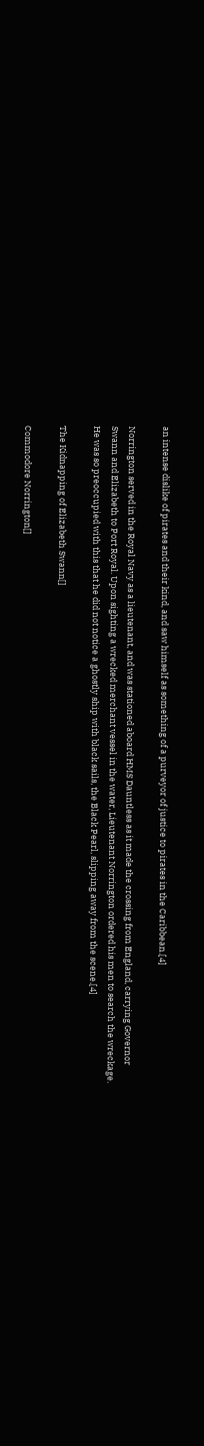an intense dislike of pirates and their kind, and saw himself as something of a purveyor of justice to pirates in the Caribbean.[4]

Norrington served in the Royal Navy as a lieutenant, and was stationed aboard HMS Dauntless as it made the crossing from England, carrying Governor Swann and Elizabeth to Port Royal. Upon sighting a wrecked merchant vessel in the water, Lieutenant Norrington ordered his men to search the wreckage. He was so preoccupied with this that he did not notice a ghostly ship with black sails, the Black Pearl, slipping away from the scene.[4]

The Kidnapping of Elizabeth Swann[]

Commodore Norrington[]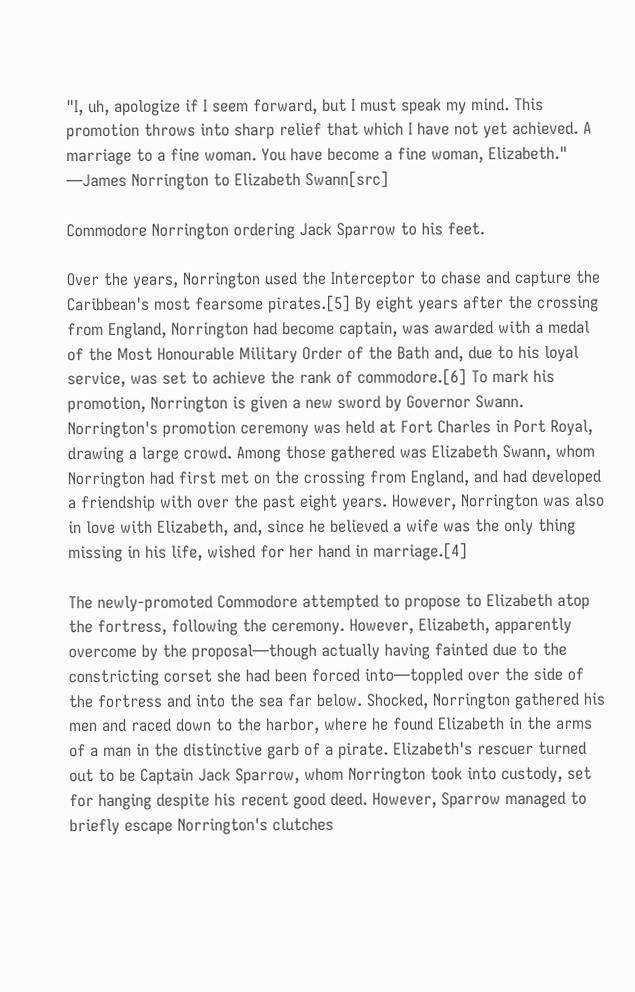"I, uh, apologize if I seem forward, but I must speak my mind. This promotion throws into sharp relief that which I have not yet achieved. A marriage to a fine woman. You have become a fine woman, Elizabeth."
―James Norrington to Elizabeth Swann[src]

Commodore Norrington ordering Jack Sparrow to his feet.

Over the years, Norrington used the Interceptor to chase and capture the Caribbean's most fearsome pirates.[5] By eight years after the crossing from England, Norrington had become captain, was awarded with a medal of the Most Honourable Military Order of the Bath and, due to his loyal service, was set to achieve the rank of commodore.[6] To mark his promotion, Norrington is given a new sword by Governor Swann. Norrington's promotion ceremony was held at Fort Charles in Port Royal, drawing a large crowd. Among those gathered was Elizabeth Swann, whom Norrington had first met on the crossing from England, and had developed a friendship with over the past eight years. However, Norrington was also in love with Elizabeth, and, since he believed a wife was the only thing missing in his life, wished for her hand in marriage.[4]

The newly-promoted Commodore attempted to propose to Elizabeth atop the fortress, following the ceremony. However, Elizabeth, apparently overcome by the proposal—though actually having fainted due to the constricting corset she had been forced into—toppled over the side of the fortress and into the sea far below. Shocked, Norrington gathered his men and raced down to the harbor, where he found Elizabeth in the arms of a man in the distinctive garb of a pirate. Elizabeth's rescuer turned out to be Captain Jack Sparrow, whom Norrington took into custody, set for hanging despite his recent good deed. However, Sparrow managed to briefly escape Norrington's clutches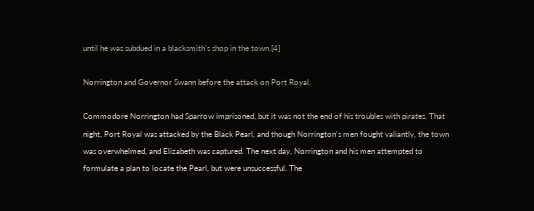until he was subdued in a blacksmith's shop in the town.[4]

Norrington and Governor Swann before the attack on Port Royal.

Commodore Norrington had Sparrow imprisoned, but it was not the end of his troubles with pirates. That night, Port Royal was attacked by the Black Pearl, and though Norrington's men fought valiantly, the town was overwhelmed, and Elizabeth was captured. The next day, Norrington and his men attempted to formulate a plan to locate the Pearl, but were unsuccessful. The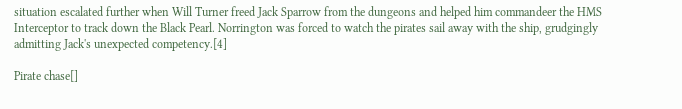situation escalated further when Will Turner freed Jack Sparrow from the dungeons and helped him commandeer the HMS Interceptor to track down the Black Pearl. Norrington was forced to watch the pirates sail away with the ship, grudgingly admitting Jack's unexpected competency.[4]

Pirate chase[]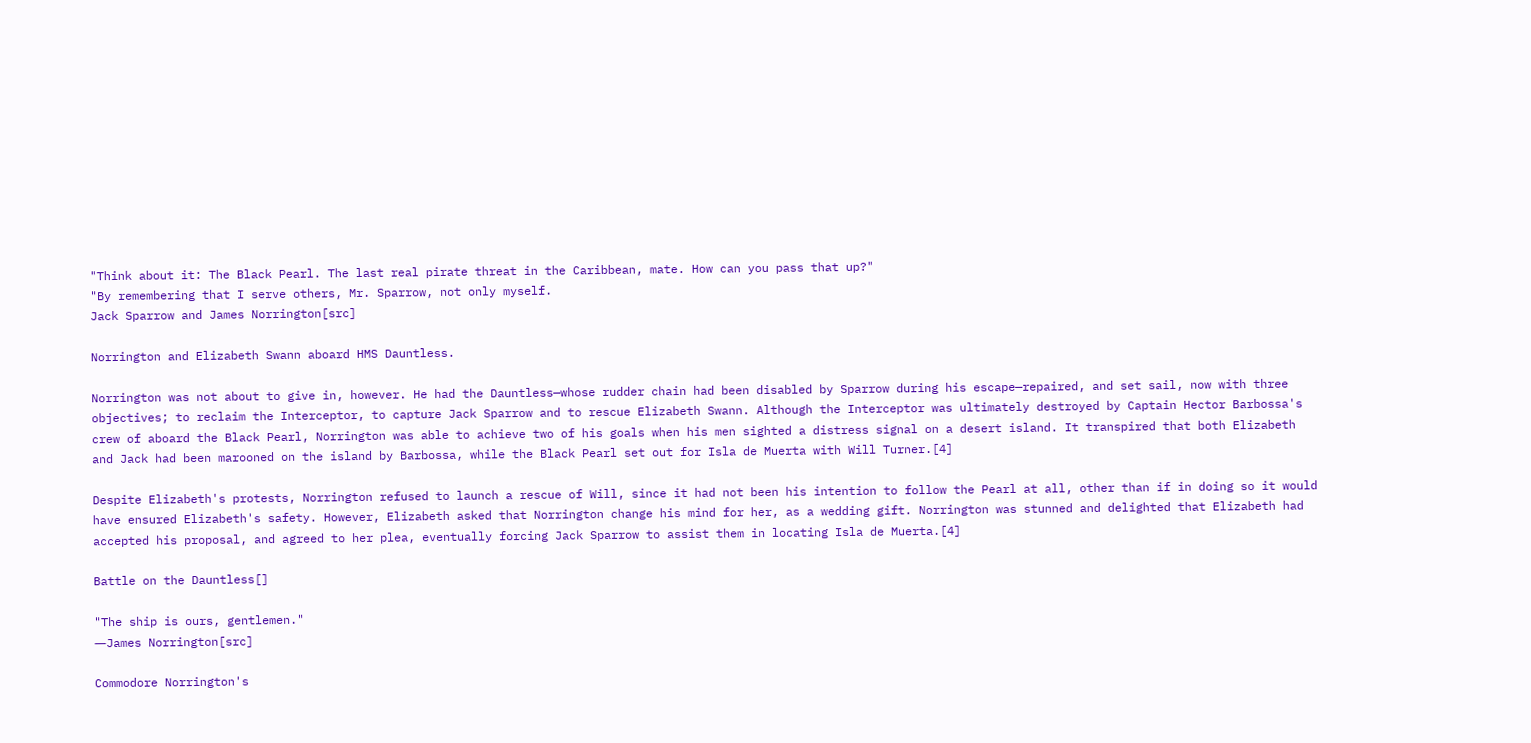"Think about it: The Black Pearl. The last real pirate threat in the Caribbean, mate. How can you pass that up?"
"By remembering that I serve others, Mr. Sparrow, not only myself.
Jack Sparrow and James Norrington[src]

Norrington and Elizabeth Swann aboard HMS Dauntless.

Norrington was not about to give in, however. He had the Dauntless—whose rudder chain had been disabled by Sparrow during his escape—repaired, and set sail, now with three objectives; to reclaim the Interceptor, to capture Jack Sparrow and to rescue Elizabeth Swann. Although the Interceptor was ultimately destroyed by Captain Hector Barbossa's crew of aboard the Black Pearl, Norrington was able to achieve two of his goals when his men sighted a distress signal on a desert island. It transpired that both Elizabeth and Jack had been marooned on the island by Barbossa, while the Black Pearl set out for Isla de Muerta with Will Turner.[4]

Despite Elizabeth's protests, Norrington refused to launch a rescue of Will, since it had not been his intention to follow the Pearl at all, other than if in doing so it would have ensured Elizabeth's safety. However, Elizabeth asked that Norrington change his mind for her, as a wedding gift. Norrington was stunned and delighted that Elizabeth had accepted his proposal, and agreed to her plea, eventually forcing Jack Sparrow to assist them in locating Isla de Muerta.[4]

Battle on the Dauntless[]

"The ship is ours, gentlemen."
―James Norrington[src]

Commodore Norrington's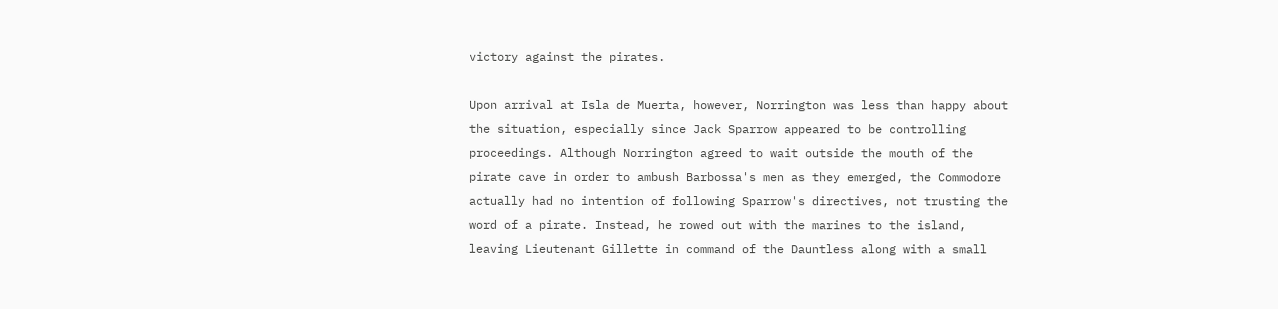victory against the pirates.

Upon arrival at Isla de Muerta, however, Norrington was less than happy about the situation, especially since Jack Sparrow appeared to be controlling proceedings. Although Norrington agreed to wait outside the mouth of the pirate cave in order to ambush Barbossa's men as they emerged, the Commodore actually had no intention of following Sparrow's directives, not trusting the word of a pirate. Instead, he rowed out with the marines to the island, leaving Lieutenant Gillette in command of the Dauntless along with a small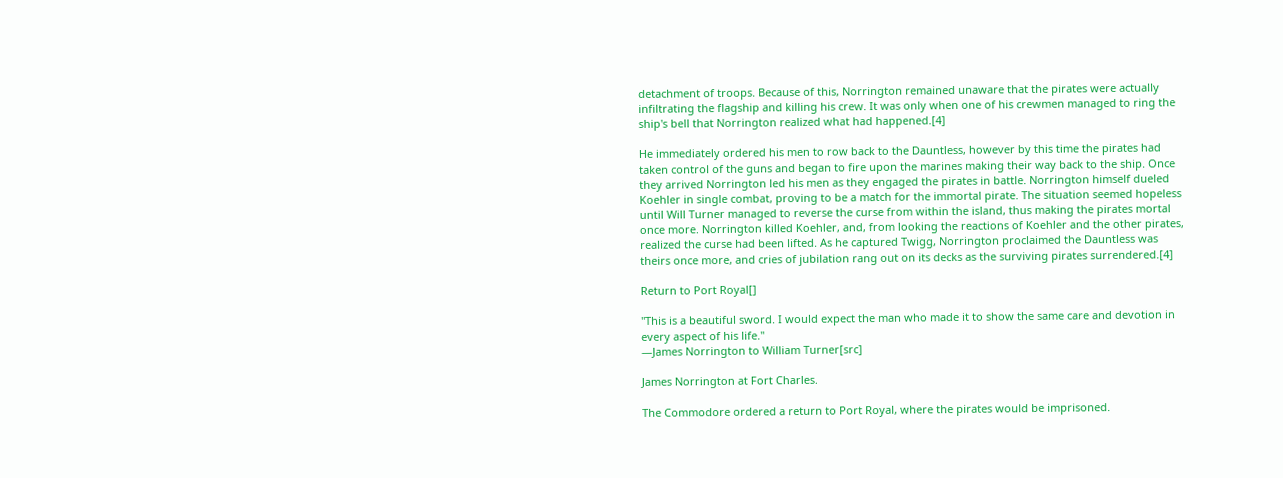detachment of troops. Because of this, Norrington remained unaware that the pirates were actually infiltrating the flagship and killing his crew. It was only when one of his crewmen managed to ring the ship's bell that Norrington realized what had happened.[4]

He immediately ordered his men to row back to the Dauntless, however by this time the pirates had taken control of the guns and began to fire upon the marines making their way back to the ship. Once they arrived Norrington led his men as they engaged the pirates in battle. Norrington himself dueled Koehler in single combat, proving to be a match for the immortal pirate. The situation seemed hopeless until Will Turner managed to reverse the curse from within the island, thus making the pirates mortal once more. Norrington killed Koehler, and, from looking the reactions of Koehler and the other pirates, realized the curse had been lifted. As he captured Twigg, Norrington proclaimed the Dauntless was theirs once more, and cries of jubilation rang out on its decks as the surviving pirates surrendered.[4]

Return to Port Royal[]

"This is a beautiful sword. I would expect the man who made it to show the same care and devotion in every aspect of his life."
―James Norrington to William Turner[src]

James Norrington at Fort Charles.

The Commodore ordered a return to Port Royal, where the pirates would be imprisoned.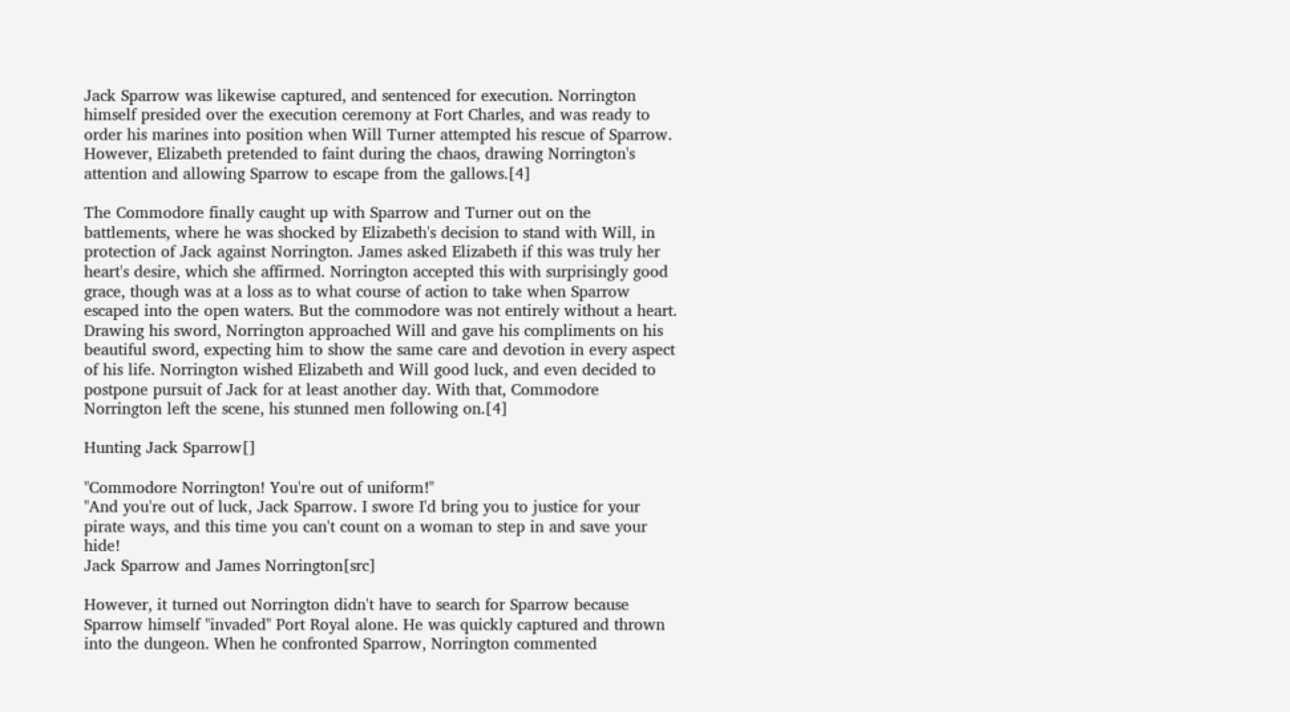Jack Sparrow was likewise captured, and sentenced for execution. Norrington himself presided over the execution ceremony at Fort Charles, and was ready to order his marines into position when Will Turner attempted his rescue of Sparrow. However, Elizabeth pretended to faint during the chaos, drawing Norrington's attention and allowing Sparrow to escape from the gallows.[4]

The Commodore finally caught up with Sparrow and Turner out on the battlements, where he was shocked by Elizabeth's decision to stand with Will, in protection of Jack against Norrington. James asked Elizabeth if this was truly her heart's desire, which she affirmed. Norrington accepted this with surprisingly good grace, though was at a loss as to what course of action to take when Sparrow escaped into the open waters. But the commodore was not entirely without a heart. Drawing his sword, Norrington approached Will and gave his compliments on his beautiful sword, expecting him to show the same care and devotion in every aspect of his life. Norrington wished Elizabeth and Will good luck, and even decided to postpone pursuit of Jack for at least another day. With that, Commodore Norrington left the scene, his stunned men following on.[4]

Hunting Jack Sparrow[]

"Commodore Norrington! You're out of uniform!"
"And you're out of luck, Jack Sparrow. I swore I'd bring you to justice for your pirate ways, and this time you can't count on a woman to step in and save your hide!
Jack Sparrow and James Norrington[src]

However, it turned out Norrington didn't have to search for Sparrow because Sparrow himself "invaded" Port Royal alone. He was quickly captured and thrown into the dungeon. When he confronted Sparrow, Norrington commented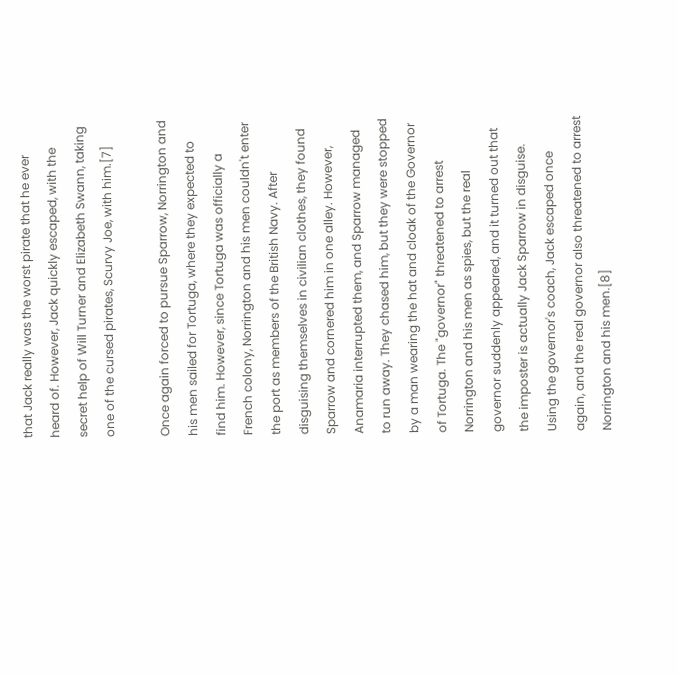that Jack really was the worst pirate that he ever heard of. However, Jack quickly escaped, with the secret help of Will Turner and Elizabeth Swann, taking one of the cursed pirates, Scurvy Joe, with him.[7]

Once again forced to pursue Sparrow, Norrington and his men sailed for Tortuga, where they expected to find him. However, since Tortuga was officially a French colony, Norrington and his men couldn't enter the port as members of the British Navy. After disguising themselves in civilian clothes, they found Sparrow and cornered him in one alley. However, Anamaria interrupted them, and Sparrow managed to run away. They chased him, but they were stopped by a man wearing the hat and cloak of the Governor of Tortuga. The "governor" threatened to arrest Norrington and his men as spies, but the real governor suddenly appeared, and it turned out that the imposter is actually Jack Sparrow in disguise. Using the governor's coach, Jack escaped once again, and the real governor also threatened to arrest Norrington and his men.[8]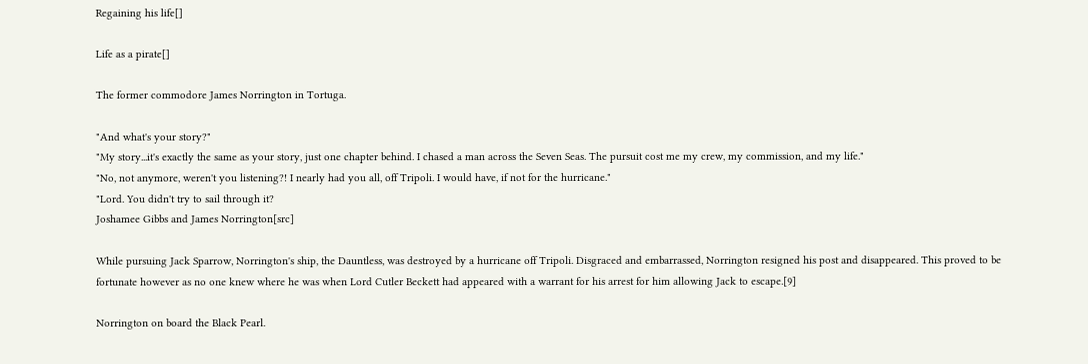Regaining his life[]

Life as a pirate[]

The former commodore James Norrington in Tortuga.

"And what's your story?"
"My story...it's exactly the same as your story, just one chapter behind. I chased a man across the Seven Seas. The pursuit cost me my crew, my commission, and my life."
"No, not anymore, weren't you listening?! I nearly had you all, off Tripoli. I would have, if not for the hurricane."
"Lord. You didn't try to sail through it?
Joshamee Gibbs and James Norrington[src]

While pursuing Jack Sparrow, Norrington's ship, the Dauntless, was destroyed by a hurricane off Tripoli. Disgraced and embarrassed, Norrington resigned his post and disappeared. This proved to be fortunate however as no one knew where he was when Lord Cutler Beckett had appeared with a warrant for his arrest for him allowing Jack to escape.[9]

Norrington on board the Black Pearl.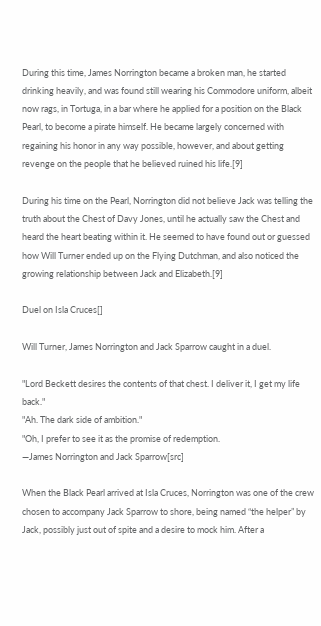During this time, James Norrington became a broken man, he started drinking heavily, and was found still wearing his Commodore uniform, albeit now rags, in Tortuga, in a bar where he applied for a position on the Black Pearl, to become a pirate himself. He became largely concerned with regaining his honor in any way possible, however, and about getting revenge on the people that he believed ruined his life.[9]

During his time on the Pearl, Norrington did not believe Jack was telling the truth about the Chest of Davy Jones, until he actually saw the Chest and heard the heart beating within it. He seemed to have found out or guessed how Will Turner ended up on the Flying Dutchman, and also noticed the growing relationship between Jack and Elizabeth.[9]

Duel on Isla Cruces[]

Will Turner, James Norrington and Jack Sparrow caught in a duel.

"Lord Beckett desires the contents of that chest. I deliver it, I get my life back."
"Ah. The dark side of ambition."
"Oh, I prefer to see it as the promise of redemption.
―James Norrington and Jack Sparrow[src]

When the Black Pearl arrived at Isla Cruces, Norrington was one of the crew chosen to accompany Jack Sparrow to shore, being named “the helper” by Jack, possibly just out of spite and a desire to mock him. After a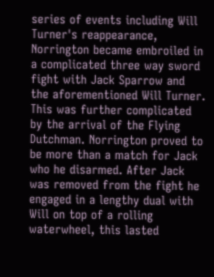series of events including Will Turner's reappearance, Norrington became embroiled in a complicated three way sword fight with Jack Sparrow and the aforementioned Will Turner. This was further complicated by the arrival of the Flying Dutchman. Norrington proved to be more than a match for Jack who he disarmed. After Jack was removed from the fight he engaged in a lengthy dual with Will on top of a rolling waterwheel, this lasted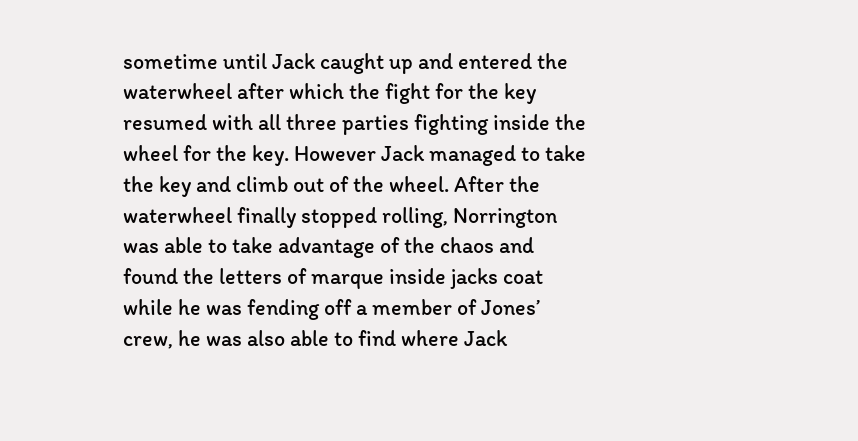sometime until Jack caught up and entered the waterwheel after which the fight for the key resumed with all three parties fighting inside the wheel for the key. However Jack managed to take the key and climb out of the wheel. After the waterwheel finally stopped rolling, Norrington was able to take advantage of the chaos and found the letters of marque inside jacks coat while he was fending off a member of Jones’ crew, he was also able to find where Jack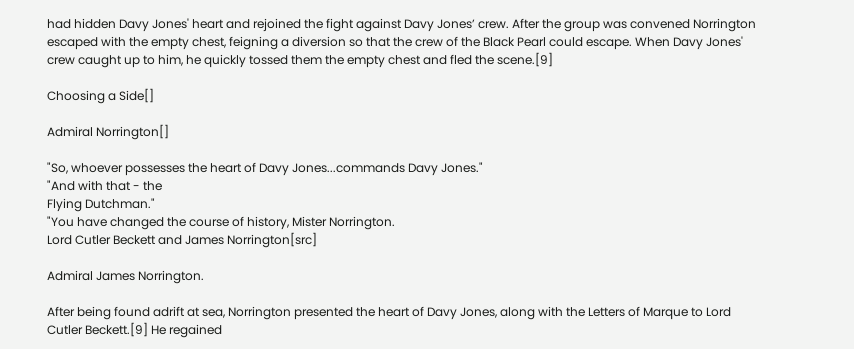had hidden Davy Jones' heart and rejoined the fight against Davy Jones’ crew. After the group was convened Norrington escaped with the empty chest, feigning a diversion so that the crew of the Black Pearl could escape. When Davy Jones' crew caught up to him, he quickly tossed them the empty chest and fled the scene.[9]

Choosing a Side[]

Admiral Norrington[]

"So, whoever possesses the heart of Davy Jones...commands Davy Jones."
"And with that - the
Flying Dutchman."
"You have changed the course of history, Mister Norrington.
Lord Cutler Beckett and James Norrington[src]

Admiral James Norrington.

After being found adrift at sea, Norrington presented the heart of Davy Jones, along with the Letters of Marque to Lord Cutler Beckett.[9] He regained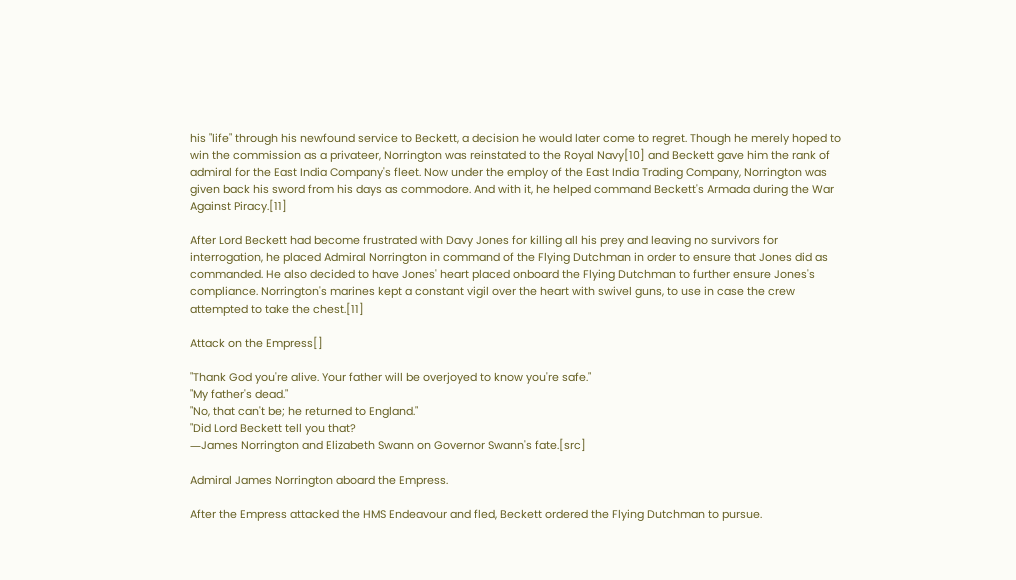his "life" through his newfound service to Beckett, a decision he would later come to regret. Though he merely hoped to win the commission as a privateer, Norrington was reinstated to the Royal Navy[10] and Beckett gave him the rank of admiral for the East India Company's fleet. Now under the employ of the East India Trading Company, Norrington was given back his sword from his days as commodore. And with it, he helped command Beckett's Armada during the War Against Piracy.[11]

After Lord Beckett had become frustrated with Davy Jones for killing all his prey and leaving no survivors for interrogation, he placed Admiral Norrington in command of the Flying Dutchman in order to ensure that Jones did as commanded. He also decided to have Jones' heart placed onboard the Flying Dutchman to further ensure Jones's compliance. Norrington's marines kept a constant vigil over the heart with swivel guns, to use in case the crew attempted to take the chest.[11]

Attack on the Empress[]

"Thank God you're alive. Your father will be overjoyed to know you're safe."
"My father's dead."
"No, that can't be; he returned to England."
"Did Lord Beckett tell you that?
―James Norrington and Elizabeth Swann on Governor Swann's fate.[src]

Admiral James Norrington aboard the Empress.

After the Empress attacked the HMS Endeavour and fled, Beckett ordered the Flying Dutchman to pursue.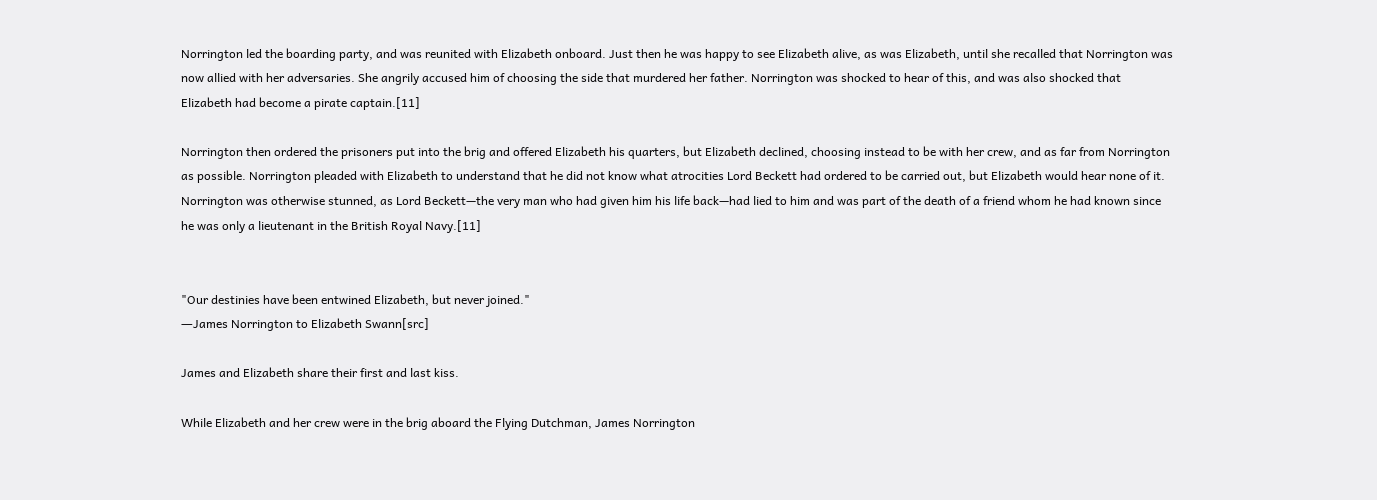Norrington led the boarding party, and was reunited with Elizabeth onboard. Just then he was happy to see Elizabeth alive, as was Elizabeth, until she recalled that Norrington was now allied with her adversaries. She angrily accused him of choosing the side that murdered her father. Norrington was shocked to hear of this, and was also shocked that Elizabeth had become a pirate captain.[11]

Norrington then ordered the prisoners put into the brig and offered Elizabeth his quarters, but Elizabeth declined, choosing instead to be with her crew, and as far from Norrington as possible. Norrington pleaded with Elizabeth to understand that he did not know what atrocities Lord Beckett had ordered to be carried out, but Elizabeth would hear none of it. Norrington was otherwise stunned, as Lord Beckett—the very man who had given him his life back—had lied to him and was part of the death of a friend whom he had known since he was only a lieutenant in the British Royal Navy.[11]


"Our destinies have been entwined Elizabeth, but never joined."
―James Norrington to Elizabeth Swann[src]

James and Elizabeth share their first and last kiss.

While Elizabeth and her crew were in the brig aboard the Flying Dutchman, James Norrington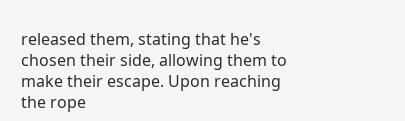released them, stating that he's chosen their side, allowing them to make their escape. Upon reaching the rope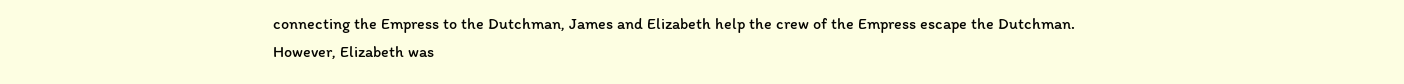connecting the Empress to the Dutchman, James and Elizabeth help the crew of the Empress escape the Dutchman. However, Elizabeth was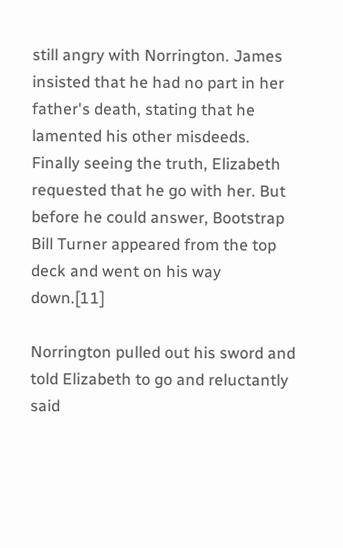still angry with Norrington. James insisted that he had no part in her father's death, stating that he lamented his other misdeeds. Finally seeing the truth, Elizabeth requested that he go with her. But before he could answer, Bootstrap Bill Turner appeared from the top deck and went on his way down.[11]

Norrington pulled out his sword and told Elizabeth to go and reluctantly said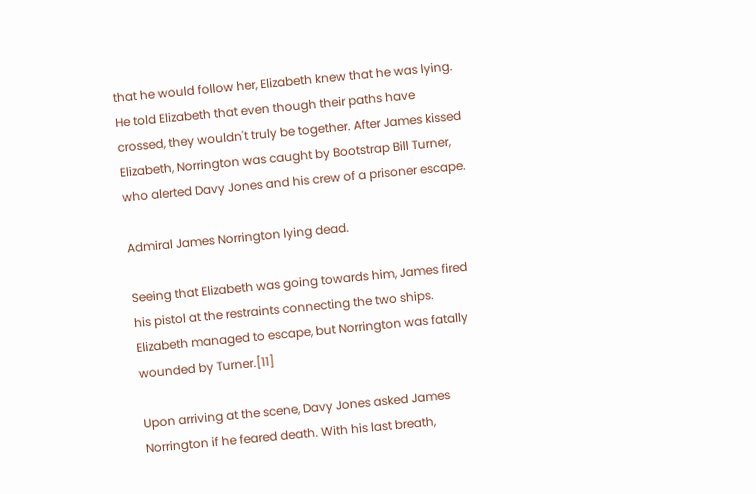that he would follow her, Elizabeth knew that he was lying. He told Elizabeth that even though their paths have crossed, they wouldn't truly be together. After James kissed Elizabeth, Norrington was caught by Bootstrap Bill Turner, who alerted Davy Jones and his crew of a prisoner escape.

Admiral James Norrington lying dead.

Seeing that Elizabeth was going towards him, James fired his pistol at the restraints connecting the two ships. Elizabeth managed to escape, but Norrington was fatally wounded by Turner.[11]

Upon arriving at the scene, Davy Jones asked James Norrington if he feared death. With his last breath,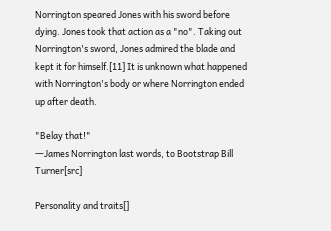Norrington speared Jones with his sword before dying. Jones took that action as a "no". Taking out Norrington's sword, Jones admired the blade and kept it for himself.[11] It is unknown what happened with Norrington's body or where Norrington ended up after death.

"Belay that!"
―James Norrington last words, to Bootstrap Bill Turner[src]

Personality and traits[]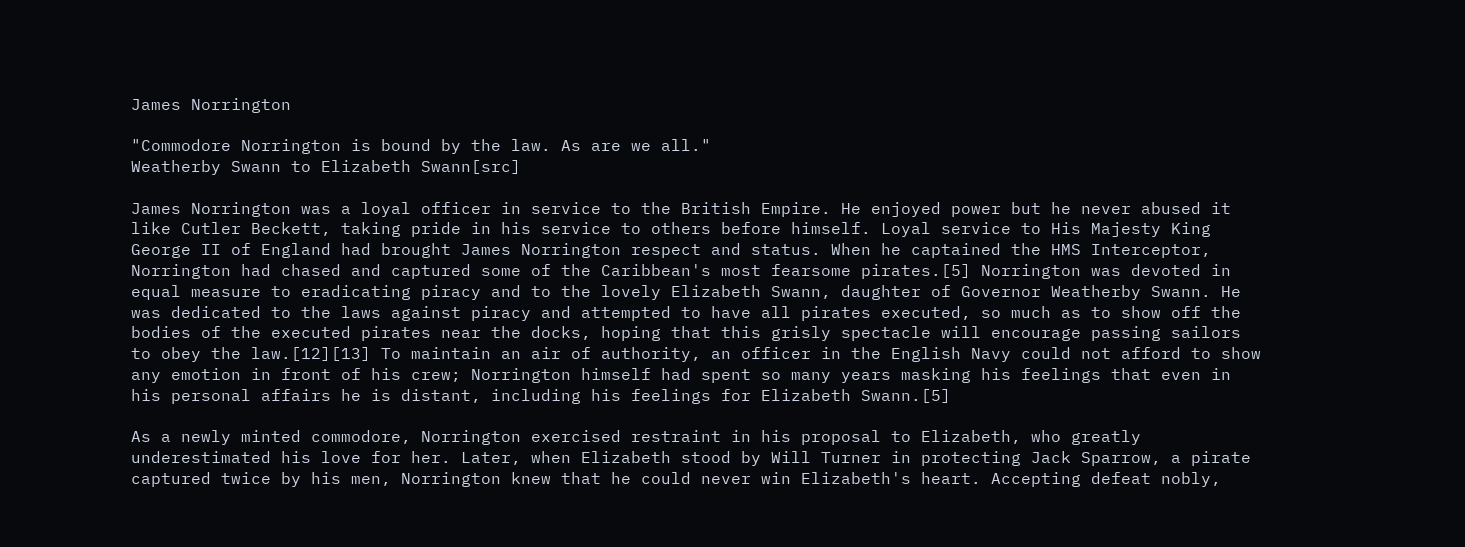James Norrington

"Commodore Norrington is bound by the law. As are we all."
Weatherby Swann to Elizabeth Swann[src]

James Norrington was a loyal officer in service to the British Empire. He enjoyed power but he never abused it like Cutler Beckett, taking pride in his service to others before himself. Loyal service to His Majesty King George II of England had brought James Norrington respect and status. When he captained the HMS Interceptor, Norrington had chased and captured some of the Caribbean's most fearsome pirates.[5] Norrington was devoted in equal measure to eradicating piracy and to the lovely Elizabeth Swann, daughter of Governor Weatherby Swann. He was dedicated to the laws against piracy and attempted to have all pirates executed, so much as to show off the bodies of the executed pirates near the docks, hoping that this grisly spectacle will encourage passing sailors to obey the law.[12][13] To maintain an air of authority, an officer in the English Navy could not afford to show any emotion in front of his crew; Norrington himself had spent so many years masking his feelings that even in his personal affairs he is distant, including his feelings for Elizabeth Swann.[5]

As a newly minted commodore, Norrington exercised restraint in his proposal to Elizabeth, who greatly underestimated his love for her. Later, when Elizabeth stood by Will Turner in protecting Jack Sparrow, a pirate captured twice by his men, Norrington knew that he could never win Elizabeth's heart. Accepting defeat nobly,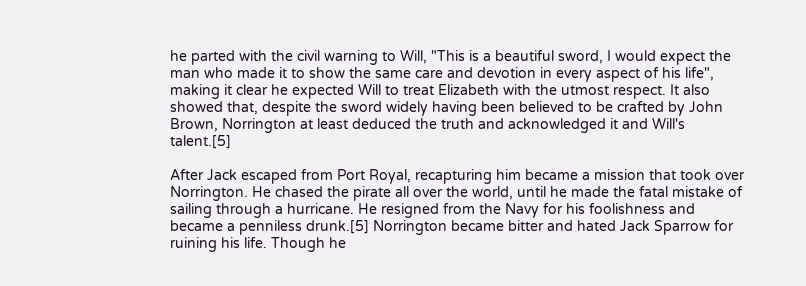he parted with the civil warning to Will, "This is a beautiful sword, I would expect the man who made it to show the same care and devotion in every aspect of his life", making it clear he expected Will to treat Elizabeth with the utmost respect. It also showed that, despite the sword widely having been believed to be crafted by John Brown, Norrington at least deduced the truth and acknowledged it and Will's talent.[5]

After Jack escaped from Port Royal, recapturing him became a mission that took over Norrington. He chased the pirate all over the world, until he made the fatal mistake of sailing through a hurricane. He resigned from the Navy for his foolishness and became a penniless drunk.[5] Norrington became bitter and hated Jack Sparrow for ruining his life. Though he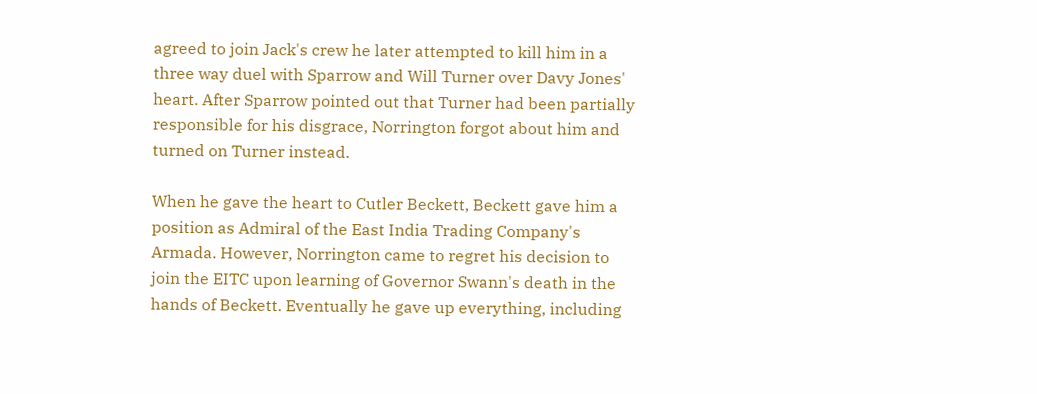agreed to join Jack's crew he later attempted to kill him in a three way duel with Sparrow and Will Turner over Davy Jones' heart. After Sparrow pointed out that Turner had been partially responsible for his disgrace, Norrington forgot about him and turned on Turner instead.

When he gave the heart to Cutler Beckett, Beckett gave him a position as Admiral of the East India Trading Company's Armada. However, Norrington came to regret his decision to join the EITC upon learning of Governor Swann's death in the hands of Beckett. Eventually he gave up everything, including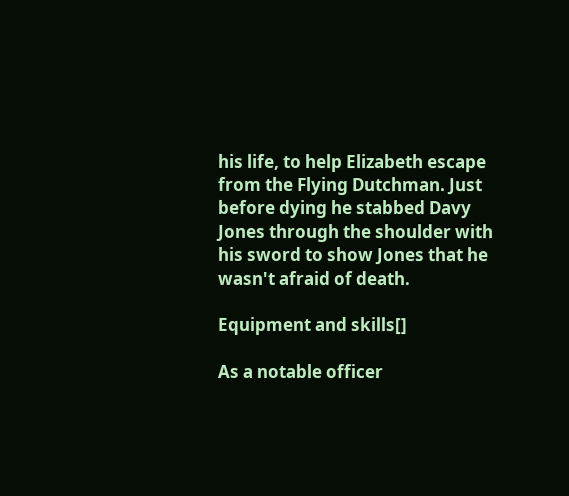his life, to help Elizabeth escape from the Flying Dutchman. Just before dying he stabbed Davy Jones through the shoulder with his sword to show Jones that he wasn't afraid of death.

Equipment and skills[]

As a notable officer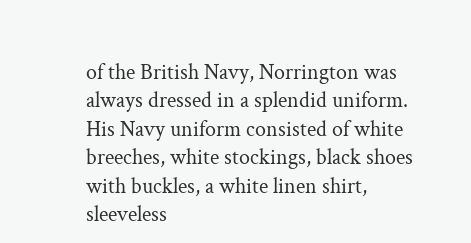of the British Navy, Norrington was always dressed in a splendid uniform. His Navy uniform consisted of white breeches, white stockings, black shoes with buckles, a white linen shirt, sleeveless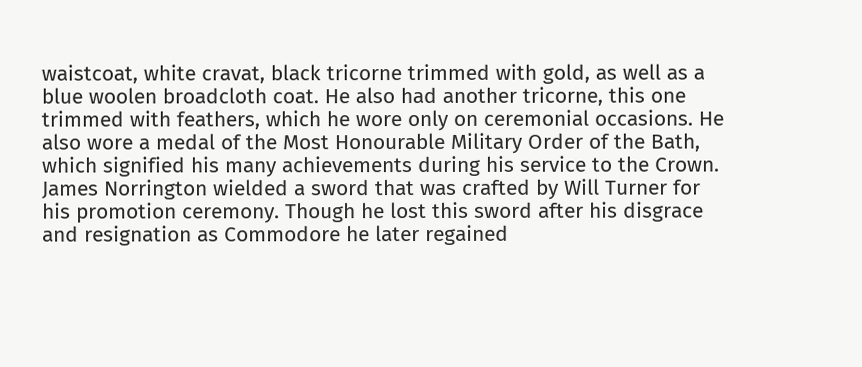waistcoat, white cravat, black tricorne trimmed with gold, as well as a blue woolen broadcloth coat. He also had another tricorne, this one trimmed with feathers, which he wore only on ceremonial occasions. He also wore a medal of the Most Honourable Military Order of the Bath, which signified his many achievements during his service to the Crown. James Norrington wielded a sword that was crafted by Will Turner for his promotion ceremony. Though he lost this sword after his disgrace and resignation as Commodore he later regained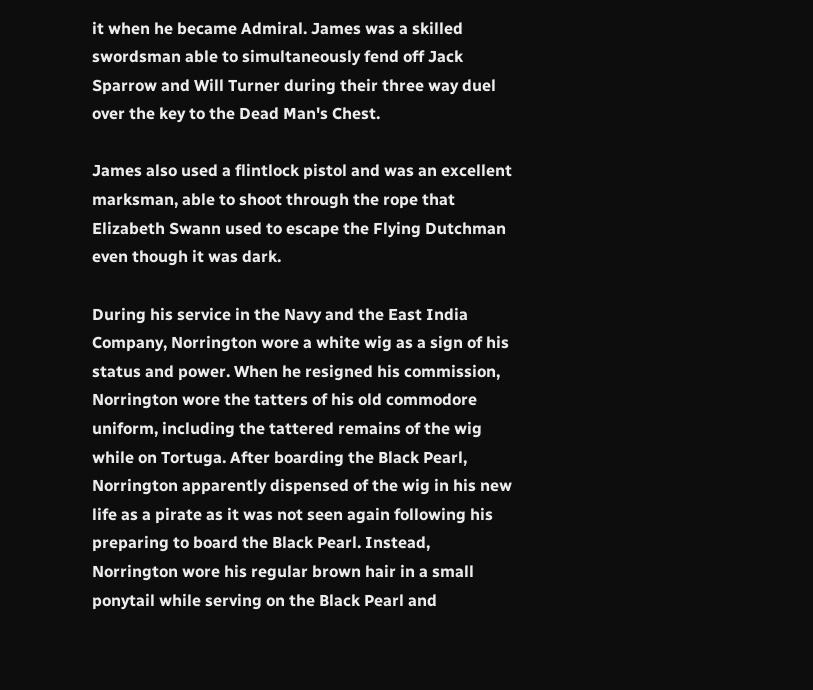it when he became Admiral. James was a skilled swordsman able to simultaneously fend off Jack Sparrow and Will Turner during their three way duel over the key to the Dead Man's Chest.

James also used a flintlock pistol and was an excellent marksman, able to shoot through the rope that Elizabeth Swann used to escape the Flying Dutchman even though it was dark.

During his service in the Navy and the East India Company, Norrington wore a white wig as a sign of his status and power. When he resigned his commission, Norrington wore the tatters of his old commodore uniform, including the tattered remains of the wig while on Tortuga. After boarding the Black Pearl, Norrington apparently dispensed of the wig in his new life as a pirate as it was not seen again following his preparing to board the Black Pearl. Instead, Norrington wore his regular brown hair in a small ponytail while serving on the Black Pearl and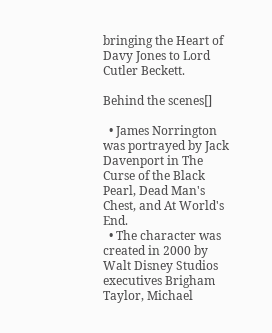bringing the Heart of Davy Jones to Lord Cutler Beckett.

Behind the scenes[]

  • James Norrington was portrayed by Jack Davenport in The Curse of the Black Pearl, Dead Man's Chest, and At World's End.
  • The character was created in 2000 by Walt Disney Studios executives Brigham Taylor, Michael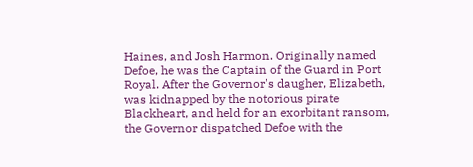Haines, and Josh Harmon. Originally named Defoe, he was the Captain of the Guard in Port Royal. After the Governor's daugher, Elizabeth, was kidnapped by the notorious pirate Blackheart, and held for an exorbitant ransom, the Governor dispatched Defoe with the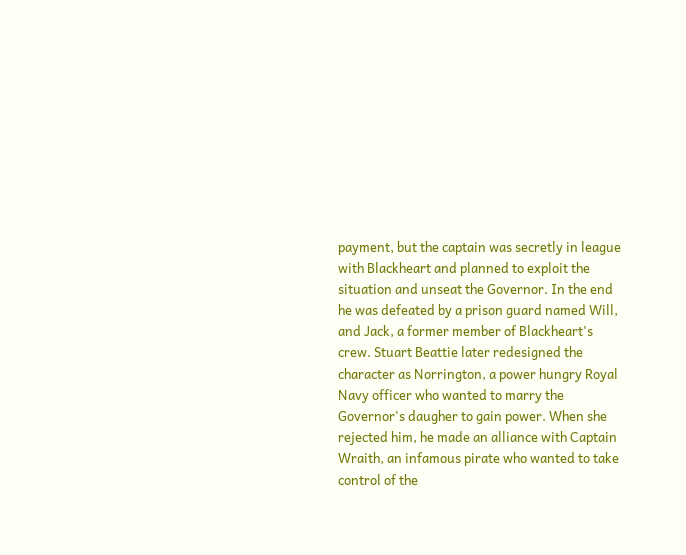payment, but the captain was secretly in league with Blackheart and planned to exploit the situation and unseat the Governor. In the end he was defeated by a prison guard named Will, and Jack, a former member of Blackheart's crew. Stuart Beattie later redesigned the character as Norrington, a power hungry Royal Navy officer who wanted to marry the Governor's daugher to gain power. When she rejected him, he made an alliance with Captain Wraith, an infamous pirate who wanted to take control of the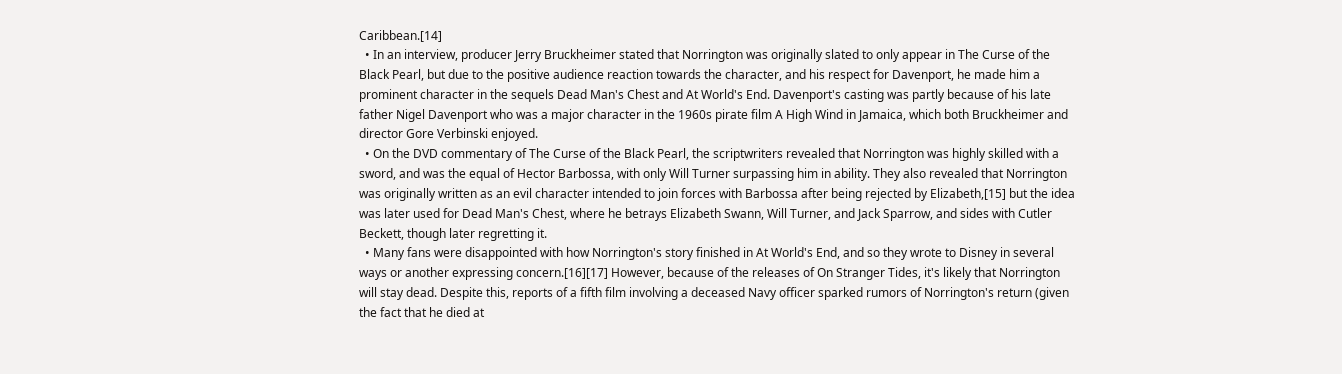Caribbean.[14]
  • In an interview, producer Jerry Bruckheimer stated that Norrington was originally slated to only appear in The Curse of the Black Pearl, but due to the positive audience reaction towards the character, and his respect for Davenport, he made him a prominent character in the sequels Dead Man's Chest and At World's End. Davenport's casting was partly because of his late father Nigel Davenport who was a major character in the 1960s pirate film A High Wind in Jamaica, which both Bruckheimer and director Gore Verbinski enjoyed.
  • On the DVD commentary of The Curse of the Black Pearl, the scriptwriters revealed that Norrington was highly skilled with a sword, and was the equal of Hector Barbossa, with only Will Turner surpassing him in ability. They also revealed that Norrington was originally written as an evil character intended to join forces with Barbossa after being rejected by Elizabeth,[15] but the idea was later used for Dead Man's Chest, where he betrays Elizabeth Swann, Will Turner, and Jack Sparrow, and sides with Cutler Beckett, though later regretting it.
  • Many fans were disappointed with how Norrington's story finished in At World's End, and so they wrote to Disney in several ways or another expressing concern.[16][17] However, because of the releases of On Stranger Tides, it's likely that Norrington will stay dead. Despite this, reports of a fifth film involving a deceased Navy officer sparked rumors of Norrington's return (given the fact that he died at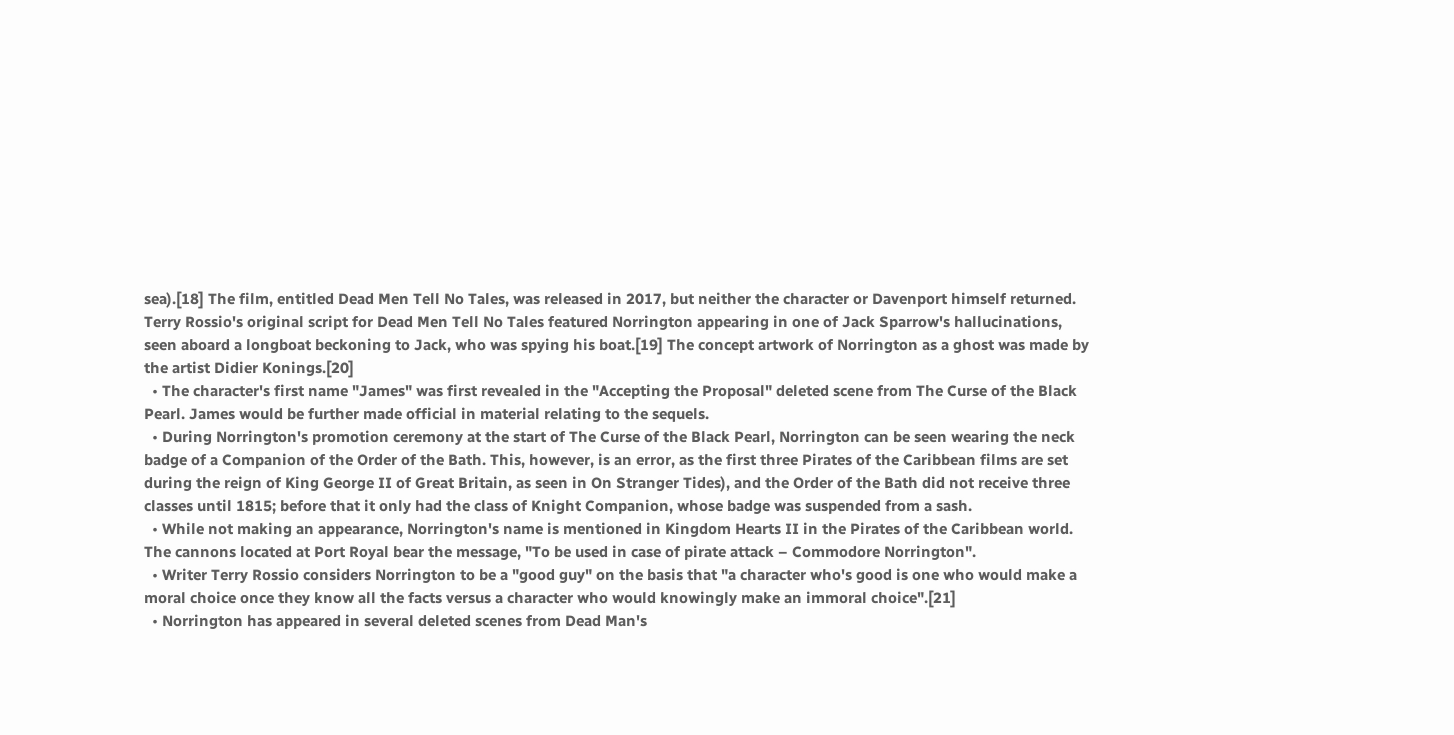sea).[18] The film, entitled Dead Men Tell No Tales, was released in 2017, but neither the character or Davenport himself returned. Terry Rossio's original script for Dead Men Tell No Tales featured Norrington appearing in one of Jack Sparrow's hallucinations, seen aboard a longboat beckoning to Jack, who was spying his boat.[19] The concept artwork of Norrington as a ghost was made by the artist Didier Konings.[20]
  • The character's first name "James" was first revealed in the "Accepting the Proposal" deleted scene from The Curse of the Black Pearl. James would be further made official in material relating to the sequels.
  • During Norrington's promotion ceremony at the start of The Curse of the Black Pearl, Norrington can be seen wearing the neck badge of a Companion of the Order of the Bath. This, however, is an error, as the first three Pirates of the Caribbean films are set during the reign of King George II of Great Britain, as seen in On Stranger Tides), and the Order of the Bath did not receive three classes until 1815; before that it only had the class of Knight Companion, whose badge was suspended from a sash.
  • While not making an appearance, Norrington's name is mentioned in Kingdom Hearts II in the Pirates of the Caribbean world. The cannons located at Port Royal bear the message, "To be used in case of pirate attack – Commodore Norrington".
  • Writer Terry Rossio considers Norrington to be a "good guy" on the basis that "a character who's good is one who would make a moral choice once they know all the facts versus a character who would knowingly make an immoral choice".[21]
  • Norrington has appeared in several deleted scenes from Dead Man's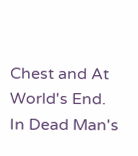Chest and At World's End. In Dead Man's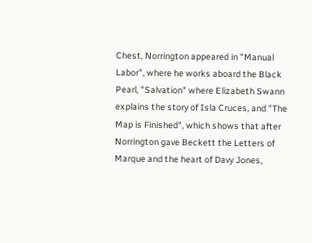Chest, Norrington appeared in "Manual Labor", where he works aboard the Black Pearl, "Salvation" where Elizabeth Swann explains the story of Isla Cruces, and "The Map is Finished", which shows that after Norrington gave Beckett the Letters of Marque and the heart of Davy Jones,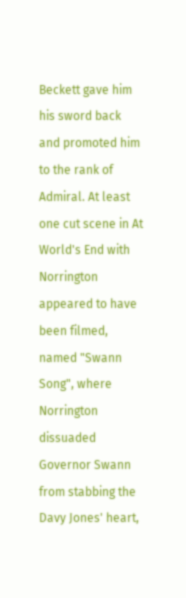Beckett gave him his sword back and promoted him to the rank of Admiral. At least one cut scene in At World's End with Norrington appeared to have been filmed, named "Swann Song", where Norrington dissuaded Governor Swann from stabbing the Davy Jones' heart,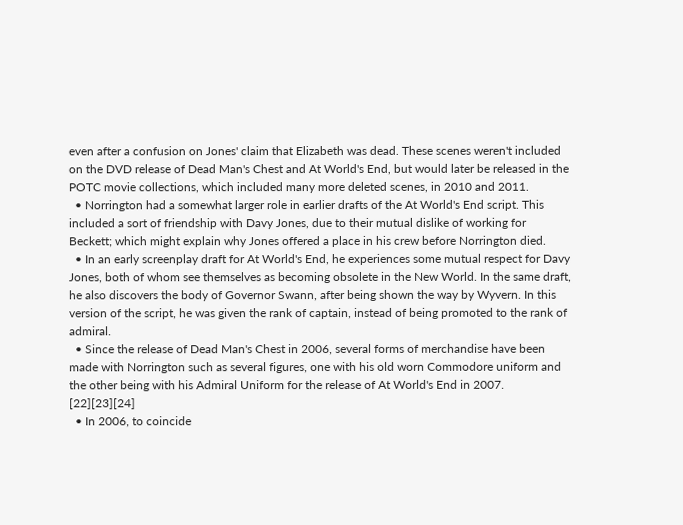even after a confusion on Jones' claim that Elizabeth was dead. These scenes weren't included on the DVD release of Dead Man's Chest and At World's End, but would later be released in the POTC movie collections, which included many more deleted scenes, in 2010 and 2011.
  • Norrington had a somewhat larger role in earlier drafts of the At World's End script. This included a sort of friendship with Davy Jones, due to their mutual dislike of working for Beckett; which might explain why Jones offered a place in his crew before Norrington died.
  • In an early screenplay draft for At World's End, he experiences some mutual respect for Davy Jones, both of whom see themselves as becoming obsolete in the New World. In the same draft, he also discovers the body of Governor Swann, after being shown the way by Wyvern. In this version of the script, he was given the rank of captain, instead of being promoted to the rank of admiral.
  • Since the release of Dead Man's Chest in 2006, several forms of merchandise have been made with Norrington such as several figures, one with his old worn Commodore uniform and the other being with his Admiral Uniform for the release of At World's End in 2007. [22][23][24]
  • In 2006, to coincide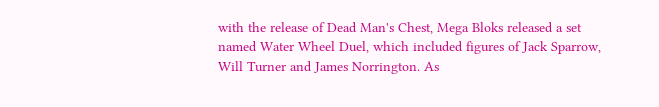with the release of Dead Man's Chest, Mega Bloks released a set named Water Wheel Duel, which included figures of Jack Sparrow, Will Turner and James Norrington. As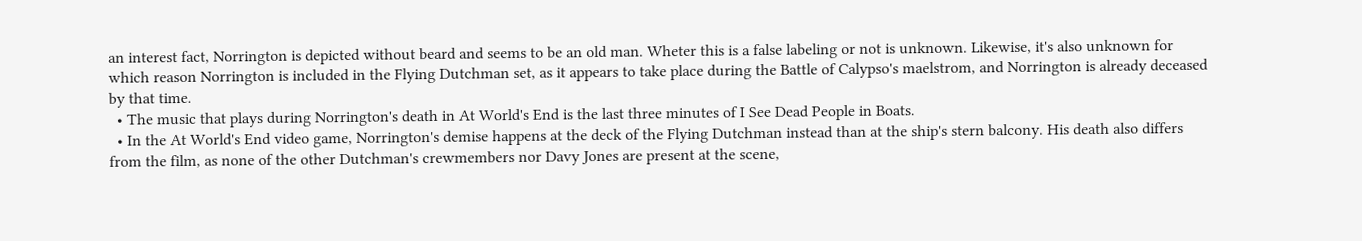an interest fact, Norrington is depicted without beard and seems to be an old man. Wheter this is a false labeling or not is unknown. Likewise, it's also unknown for which reason Norrington is included in the Flying Dutchman set, as it appears to take place during the Battle of Calypso's maelstrom, and Norrington is already deceased by that time.
  • The music that plays during Norrington's death in At World's End is the last three minutes of I See Dead People in Boats.
  • In the At World's End video game, Norrington's demise happens at the deck of the Flying Dutchman instead than at the ship's stern balcony. His death also differs from the film, as none of the other Dutchman's crewmembers nor Davy Jones are present at the scene,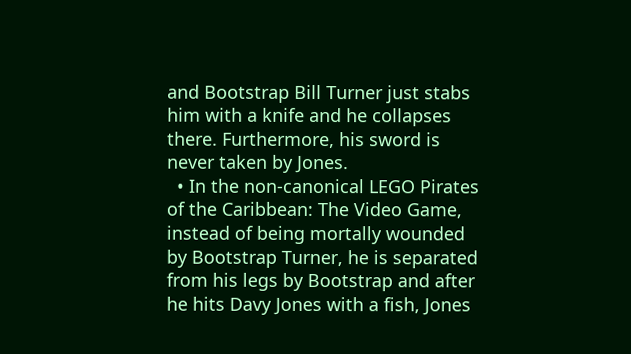and Bootstrap Bill Turner just stabs him with a knife and he collapses there. Furthermore, his sword is never taken by Jones.
  • In the non-canonical LEGO Pirates of the Caribbean: The Video Game, instead of being mortally wounded by Bootstrap Turner, he is separated from his legs by Bootstrap and after he hits Davy Jones with a fish, Jones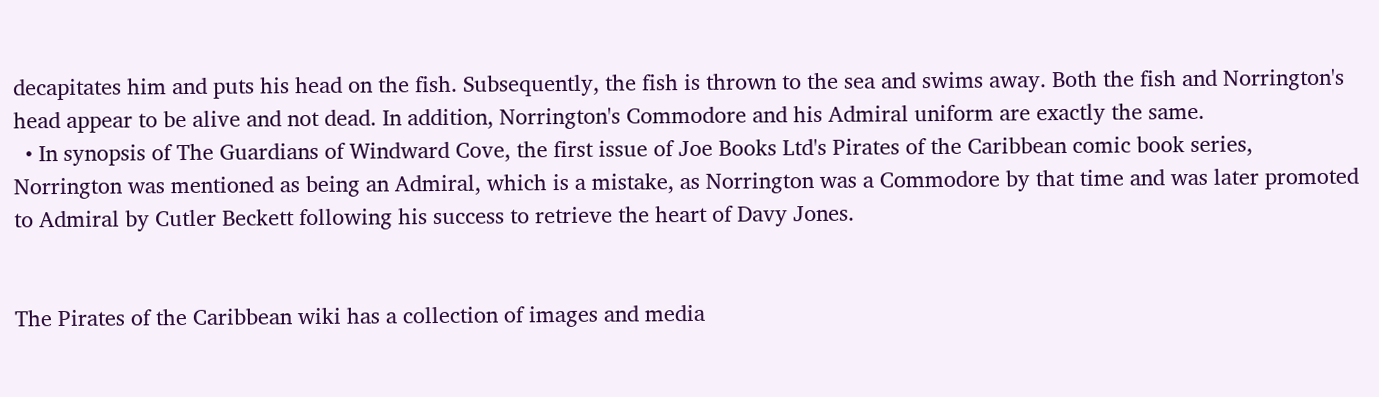decapitates him and puts his head on the fish. Subsequently, the fish is thrown to the sea and swims away. Both the fish and Norrington's head appear to be alive and not dead. In addition, Norrington's Commodore and his Admiral uniform are exactly the same.
  • In synopsis of The Guardians of Windward Cove, the first issue of Joe Books Ltd's Pirates of the Caribbean comic book series, Norrington was mentioned as being an Admiral, which is a mistake, as Norrington was a Commodore by that time and was later promoted to Admiral by Cutler Beckett following his success to retrieve the heart of Davy Jones.


The Pirates of the Caribbean wiki has a collection of images and media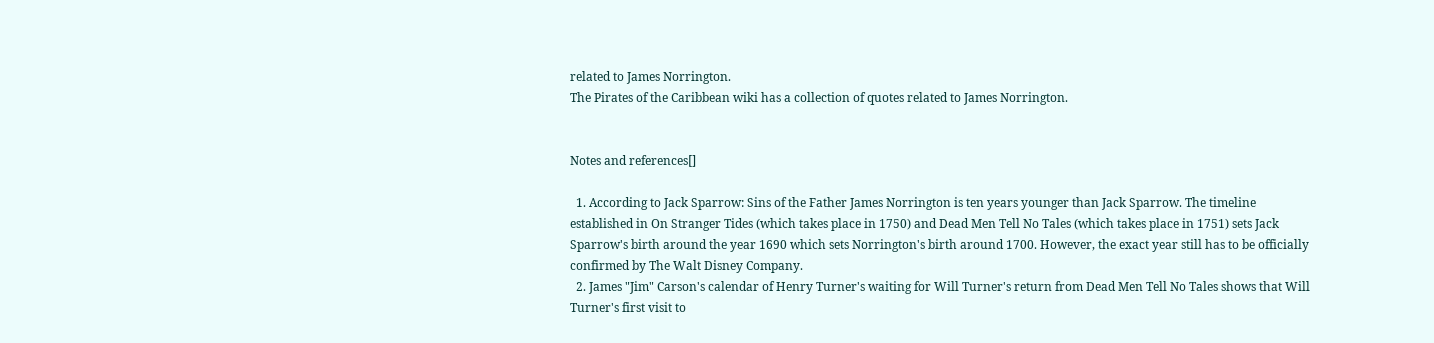related to James Norrington.
The Pirates of the Caribbean wiki has a collection of quotes related to James Norrington.


Notes and references[]

  1. According to Jack Sparrow: Sins of the Father James Norrington is ten years younger than Jack Sparrow. The timeline established in On Stranger Tides (which takes place in 1750) and Dead Men Tell No Tales (which takes place in 1751) sets Jack Sparrow's birth around the year 1690 which sets Norrington's birth around 1700. However, the exact year still has to be officially confirmed by The Walt Disney Company.
  2. James "Jim" Carson's calendar of Henry Turner's waiting for Will Turner's return from Dead Men Tell No Tales shows that Will Turner's first visit to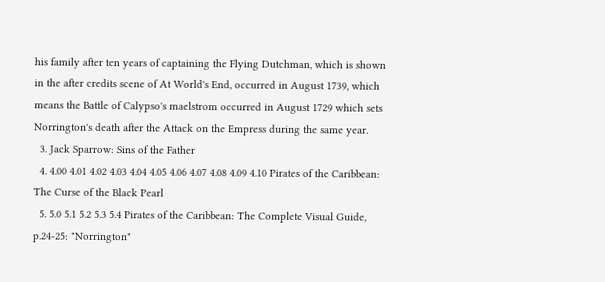his family after ten years of captaining the Flying Dutchman, which is shown in the after credits scene of At World's End, occurred in August 1739, which means the Battle of Calypso's maelstrom occurred in August 1729 which sets Norrington's death after the Attack on the Empress during the same year.
  3. Jack Sparrow: Sins of the Father
  4. 4.00 4.01 4.02 4.03 4.04 4.05 4.06 4.07 4.08 4.09 4.10 Pirates of the Caribbean: The Curse of the Black Pearl
  5. 5.0 5.1 5.2 5.3 5.4 Pirates of the Caribbean: The Complete Visual Guide, p.24-25: "Norrington"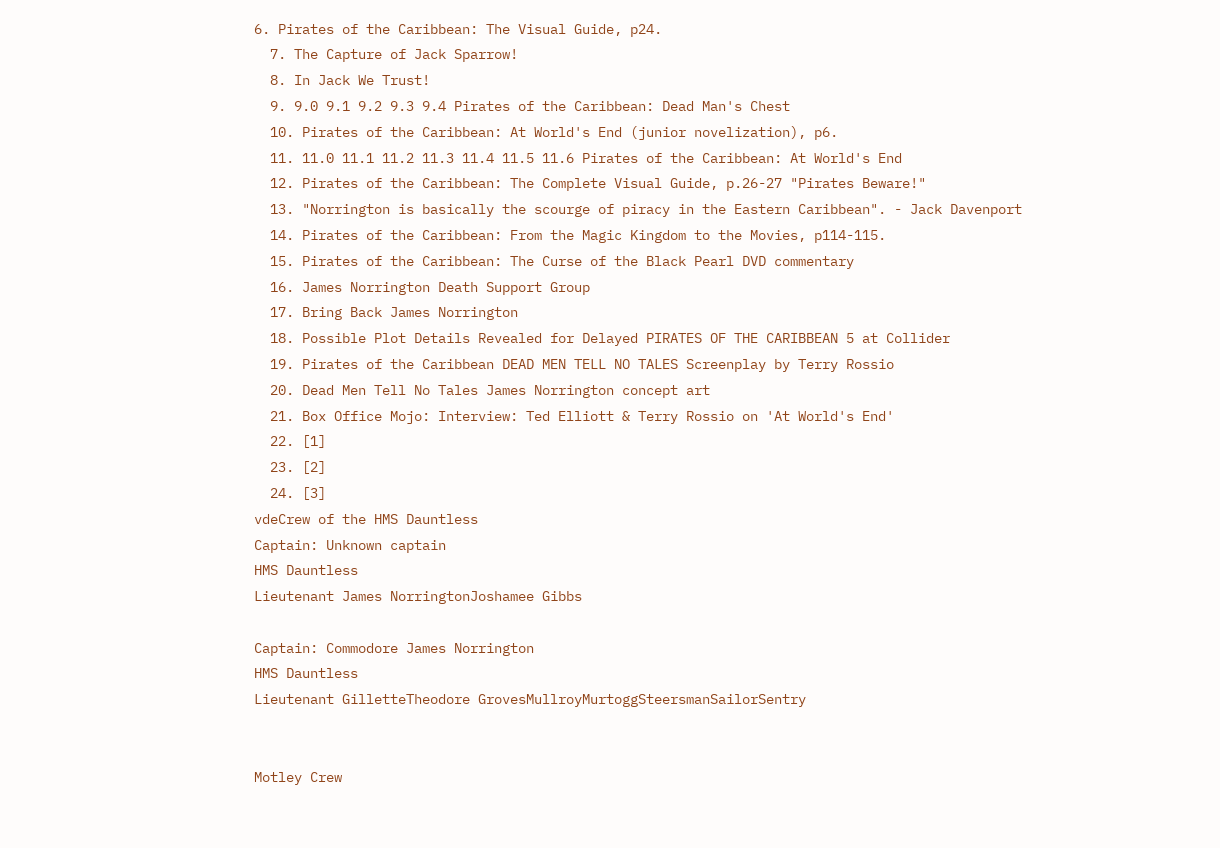6. Pirates of the Caribbean: The Visual Guide, p24.
  7. The Capture of Jack Sparrow!
  8. In Jack We Trust!
  9. 9.0 9.1 9.2 9.3 9.4 Pirates of the Caribbean: Dead Man's Chest
  10. Pirates of the Caribbean: At World's End (junior novelization), p6.
  11. 11.0 11.1 11.2 11.3 11.4 11.5 11.6 Pirates of the Caribbean: At World's End
  12. Pirates of the Caribbean: The Complete Visual Guide, p.26-27 "Pirates Beware!"
  13. "Norrington is basically the scourge of piracy in the Eastern Caribbean". - Jack Davenport
  14. Pirates of the Caribbean: From the Magic Kingdom to the Movies, p114-115.
  15. Pirates of the Caribbean: The Curse of the Black Pearl DVD commentary
  16. James Norrington Death Support Group
  17. Bring Back James Norrington
  18. Possible Plot Details Revealed for Delayed PIRATES OF THE CARIBBEAN 5 at Collider
  19. Pirates of the Caribbean DEAD MEN TELL NO TALES Screenplay by Terry Rossio
  20. Dead Men Tell No Tales James Norrington concept art
  21. Box Office Mojo: Interview: Ted Elliott & Terry Rossio on 'At World's End'
  22. [1]
  23. [2]
  24. [3]
vdeCrew of the HMS Dauntless
Captain: Unknown captain
HMS Dauntless
Lieutenant James NorringtonJoshamee Gibbs

Captain: Commodore James Norrington
HMS Dauntless
Lieutenant GilletteTheodore GrovesMullroyMurtoggSteersmanSailorSentry


Motley Crew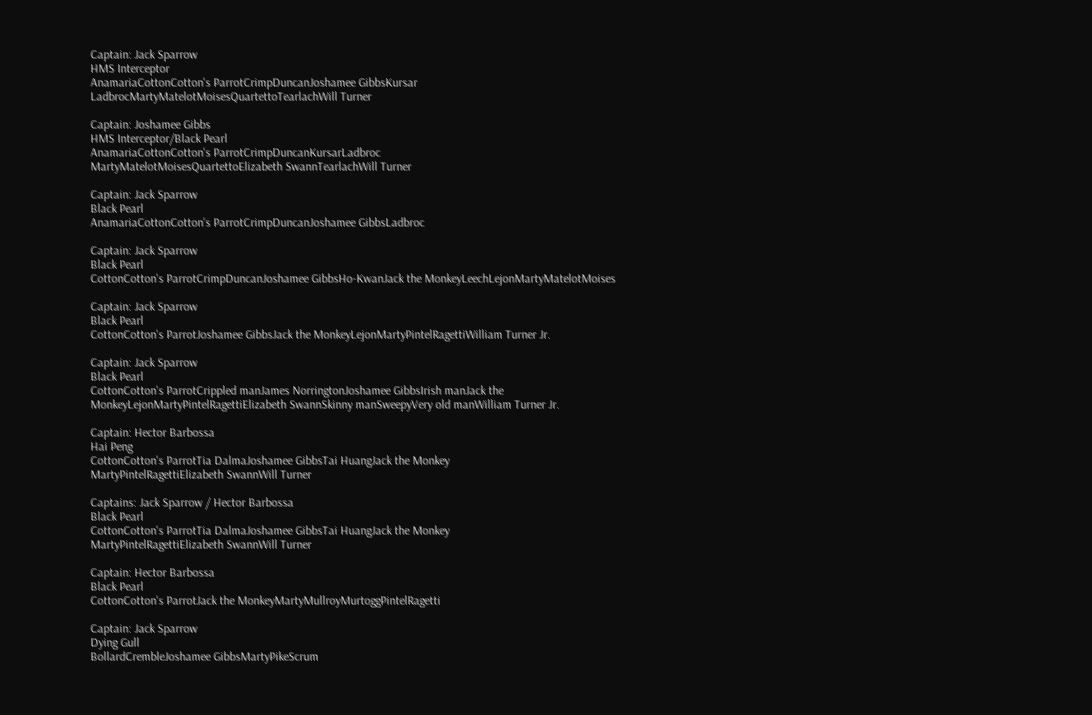Captain: Jack Sparrow
HMS Interceptor
AnamariaCottonCotton's ParrotCrimpDuncanJoshamee GibbsKursar
LadbrocMartyMatelotMoisesQuartettoTearlachWill Turner

Captain: Joshamee Gibbs
HMS Interceptor/Black Pearl
AnamariaCottonCotton's ParrotCrimpDuncanKursarLadbroc
MartyMatelotMoisesQuartettoElizabeth SwannTearlachWill Turner

Captain: Jack Sparrow
Black Pearl
AnamariaCottonCotton's ParrotCrimpDuncanJoshamee GibbsLadbroc

Captain: Jack Sparrow
Black Pearl
CottonCotton's ParrotCrimpDuncanJoshamee GibbsHo-KwanJack the MonkeyLeechLejonMartyMatelotMoises

Captain: Jack Sparrow
Black Pearl
CottonCotton's ParrotJoshamee GibbsJack the MonkeyLejonMartyPintelRagettiWilliam Turner Jr.

Captain: Jack Sparrow
Black Pearl
CottonCotton's ParrotCrippled manJames NorringtonJoshamee GibbsIrish manJack the MonkeyLejonMartyPintelRagettiElizabeth SwannSkinny manSweepyVery old manWilliam Turner Jr.

Captain: Hector Barbossa
Hai Peng
CottonCotton's ParrotTia DalmaJoshamee GibbsTai HuangJack the Monkey
MartyPintelRagettiElizabeth SwannWill Turner

Captains: Jack Sparrow / Hector Barbossa
Black Pearl
CottonCotton's ParrotTia DalmaJoshamee GibbsTai HuangJack the Monkey
MartyPintelRagettiElizabeth SwannWill Turner

Captain: Hector Barbossa
Black Pearl
CottonCotton's ParrotJack the MonkeyMartyMullroyMurtoggPintelRagetti

Captain: Jack Sparrow
Dying Gull
BollardCrembleJoshamee GibbsMartyPikeScrum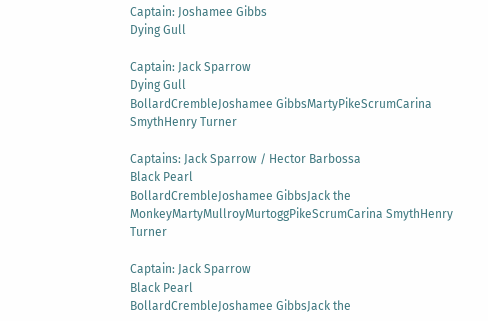Captain: Joshamee Gibbs
Dying Gull

Captain: Jack Sparrow
Dying Gull
BollardCrembleJoshamee GibbsMartyPikeScrumCarina SmythHenry Turner

Captains: Jack Sparrow / Hector Barbossa
Black Pearl
BollardCrembleJoshamee GibbsJack the MonkeyMartyMullroyMurtoggPikeScrumCarina SmythHenry Turner

Captain: Jack Sparrow
Black Pearl
BollardCrembleJoshamee GibbsJack the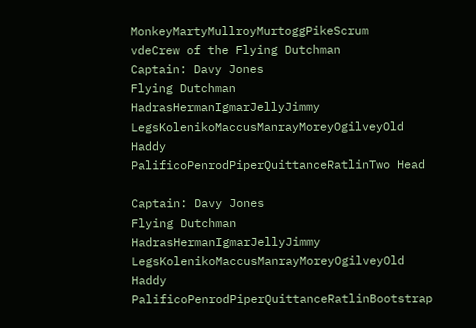MonkeyMartyMullroyMurtoggPikeScrum
vdeCrew of the Flying Dutchman
Captain: Davy Jones
Flying Dutchman
HadrasHermanIgmarJellyJimmy LegsKolenikoMaccusManrayMoreyOgilveyOld Haddy
PalificoPenrodPiperQuittanceRatlinTwo Head

Captain: Davy Jones
Flying Dutchman
HadrasHermanIgmarJellyJimmy LegsKolenikoMaccusManrayMoreyOgilveyOld Haddy
PalificoPenrodPiperQuittanceRatlinBootstrap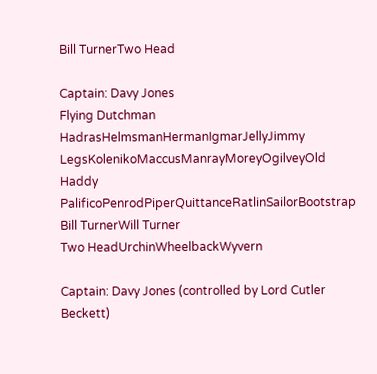Bill TurnerTwo Head

Captain: Davy Jones
Flying Dutchman
HadrasHelmsmanHermanIgmarJellyJimmy LegsKolenikoMaccusManrayMoreyOgilveyOld Haddy
PalificoPenrodPiperQuittanceRatlinSailorBootstrap Bill TurnerWill Turner
Two HeadUrchinWheelbackWyvern

Captain: Davy Jones (controlled by Lord Cutler Beckett)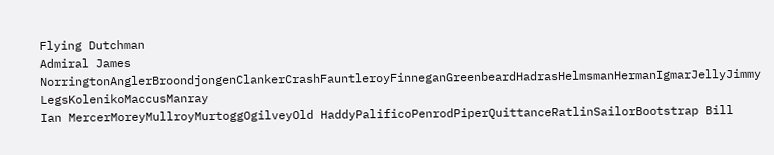Flying Dutchman
Admiral James NorringtonAnglerBroondjongenClankerCrashFauntleroyFinneganGreenbeardHadrasHelmsmanHermanIgmarJellyJimmy LegsKolenikoMaccusManray
Ian MercerMoreyMullroyMurtoggOgilveyOld HaddyPalificoPenrodPiperQuittanceRatlinSailorBootstrap Bill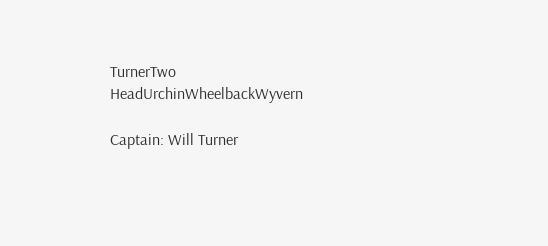TurnerTwo HeadUrchinWheelbackWyvern

Captain: Will Turner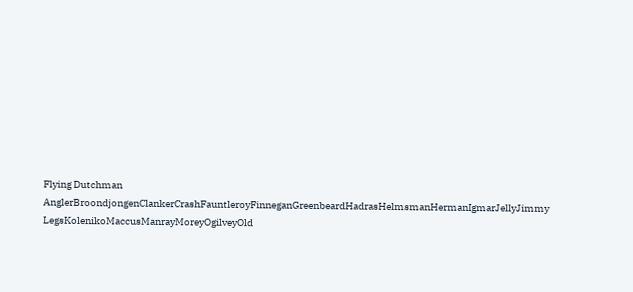Flying Dutchman
AnglerBroondjongenClankerCrashFauntleroyFinneganGreenbeardHadrasHelmsmanHermanIgmarJellyJimmy LegsKolenikoMaccusManrayMoreyOgilveyOld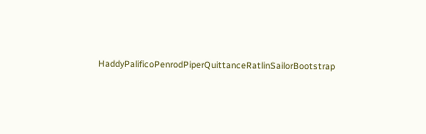HaddyPalificoPenrodPiperQuittanceRatlinSailorBootstrap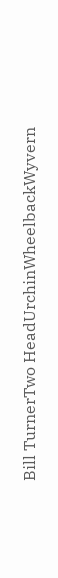Bill TurnerTwo HeadUrchinWheelbackWyvern